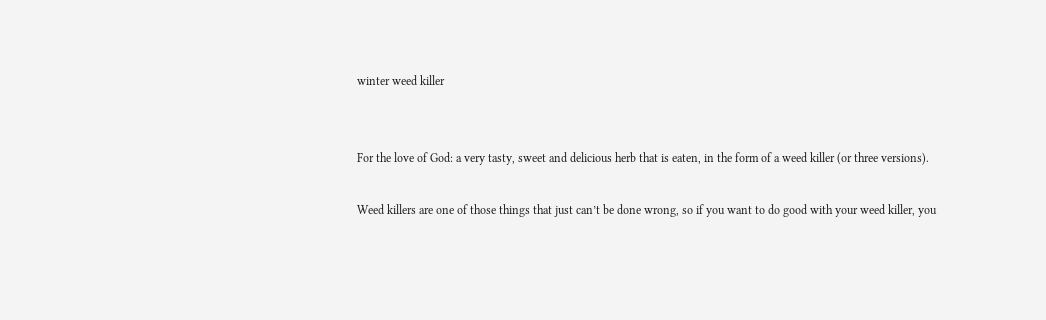winter weed killer


For the love of God: a very tasty, sweet and delicious herb that is eaten, in the form of a weed killer (or three versions).

Weed killers are one of those things that just can’t be done wrong, so if you want to do good with your weed killer, you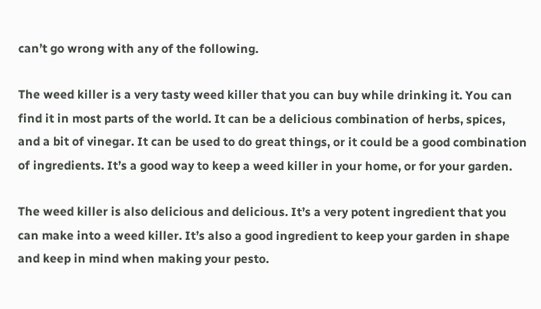can’t go wrong with any of the following.

The weed killer is a very tasty weed killer that you can buy while drinking it. You can find it in most parts of the world. It can be a delicious combination of herbs, spices, and a bit of vinegar. It can be used to do great things, or it could be a good combination of ingredients. It’s a good way to keep a weed killer in your home, or for your garden.

The weed killer is also delicious and delicious. It’s a very potent ingredient that you can make into a weed killer. It’s also a good ingredient to keep your garden in shape and keep in mind when making your pesto.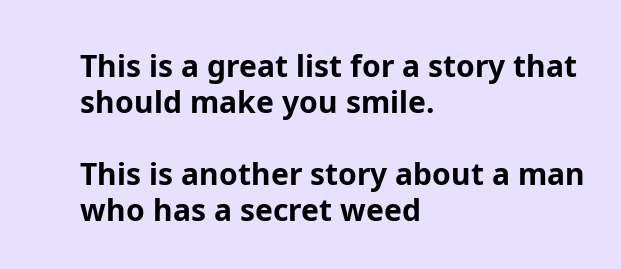This is a great list for a story that should make you smile.

This is another story about a man who has a secret weed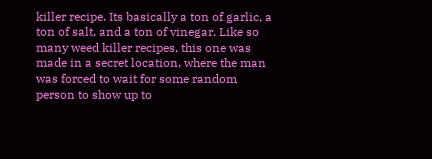killer recipe. Its basically a ton of garlic, a ton of salt, and a ton of vinegar. Like so many weed killer recipes, this one was made in a secret location, where the man was forced to wait for some random person to show up to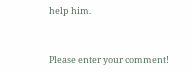help him.


Please enter your comment!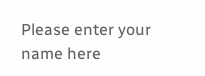Please enter your name here